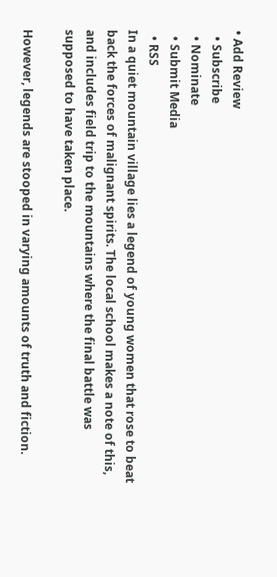• Add Review
  • Subscribe
  • Nominate
  • Submit Media
  • RSS
In a quiet mountain village lies a legend of young women that rose to beat back the forces of malignant spirits. The local school makes a note of this, and includes field trip to the mountains where the final battle was supposed to have taken place.

However, legends are stooped in varying amounts of truth and fiction.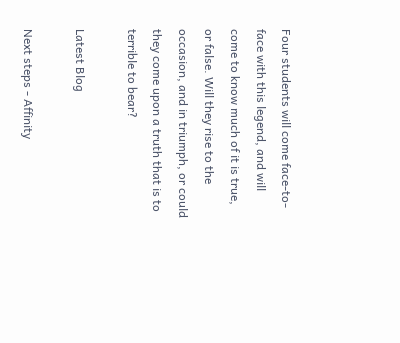Four students will come face-to-face with this legend, and will come to know much of it is true, or false. Will they rise to the occasion, and in triumph, or could they come upon a truth that is to terrible to bear?

Latest Blog

Next steps - Affinity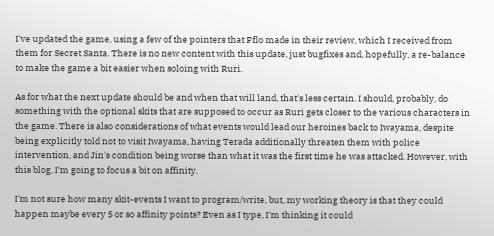I've updated the game, using a few of the pointers that Fflo made in their review, which I received from them for Secret Santa. There is no new content with this update, just bugfixes and, hopefully, a re-balance to make the game a bit easier when soloing with Ruri.

As for what the next update should be and when that will land, that's less certain. I should, probably, do something with the optional skits that are supposed to occur as Ruri gets closer to the various characters in the game. There is also considerations of what events would lead our heroines back to Iwayama, despite being explicitly told not to visit Iwayama, having Terada additionally threaten them with police intervention, and Jin's condition being worse than what it was the first time he was attacked. However, with this blog, I'm going to focus a bit on affinity.

I'm not sure how many skit-events I want to program/write, but, my working theory is that they could happen maybe every 5 or so affinity points? Even as I type, I'm thinking it could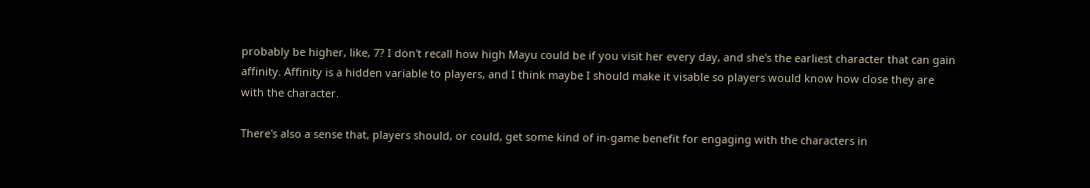probably be higher, like, 7? I don't recall how high Mayu could be if you visit her every day, and she's the earliest character that can gain affinity. Affinity is a hidden variable to players, and I think maybe I should make it visable so players would know how close they are with the character.

There's also a sense that, players should, or could, get some kind of in-game benefit for engaging with the characters in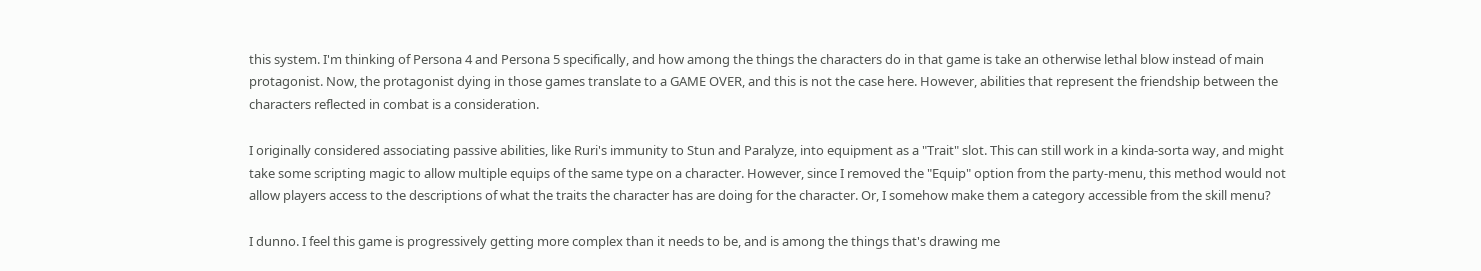this system. I'm thinking of Persona 4 and Persona 5 specifically, and how among the things the characters do in that game is take an otherwise lethal blow instead of main protagonist. Now, the protagonist dying in those games translate to a GAME OVER, and this is not the case here. However, abilities that represent the friendship between the characters reflected in combat is a consideration.

I originally considered associating passive abilities, like Ruri's immunity to Stun and Paralyze, into equipment as a "Trait" slot. This can still work in a kinda-sorta way, and might take some scripting magic to allow multiple equips of the same type on a character. However, since I removed the "Equip" option from the party-menu, this method would not allow players access to the descriptions of what the traits the character has are doing for the character. Or, I somehow make them a category accessible from the skill menu?

I dunno. I feel this game is progressively getting more complex than it needs to be, and is among the things that's drawing me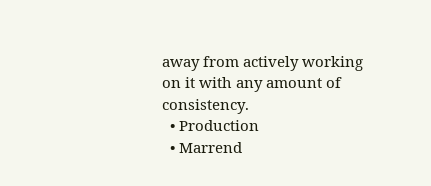away from actively working on it with any amount of consistency.
  • Production
  • Marrend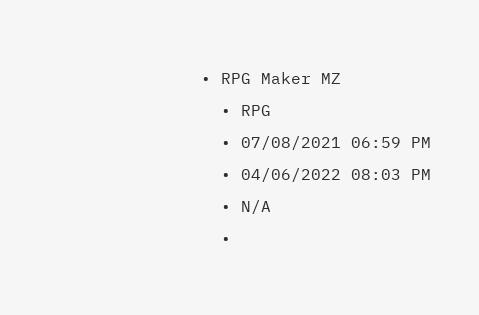• RPG Maker MZ
  • RPG
  • 07/08/2021 06:59 PM
  • 04/06/2022 08:03 PM
  • N/A
  •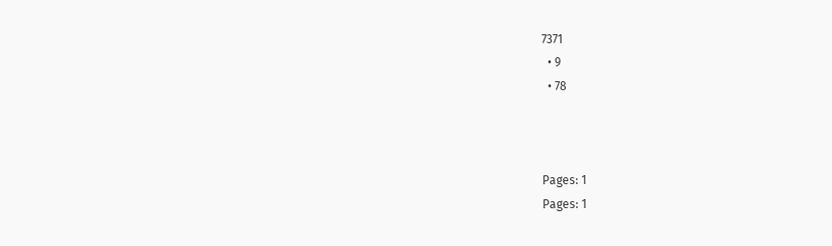7371
  • 9
  • 78



Pages: 1
Pages: 1